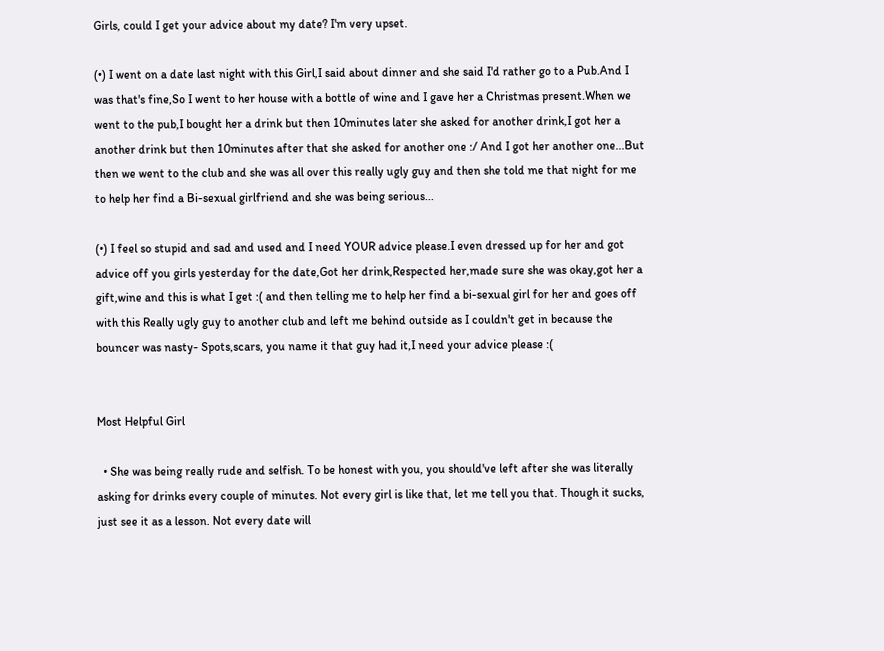Girls, could I get your advice about my date? I'm very upset.

(•) I went on a date last night with this Girl,I said about dinner and she said I'd rather go to a Pub.And I was that's fine,So I went to her house with a bottle of wine and I gave her a Christmas present.When we went to the pub,I bought her a drink but then 10minutes later she asked for another drink,I got her a another drink but then 10minutes after that she asked for another one :/ And I got her another one...But then we went to the club and she was all over this really ugly guy and then she told me that night for me to help her find a Bi-sexual girlfriend and she was being serious...

(•) I feel so stupid and sad and used and I need YOUR advice please.I even dressed up for her and got advice off you girls yesterday for the date,Got her drink,Respected her,made sure she was okay,got her a gift,wine and this is what I get :( and then telling me to help her find a bi-sexual girl for her and goes off with this Really ugly guy to another club and left me behind outside as I couldn't get in because the bouncer was nasty- Spots,scars, you name it that guy had it,I need your advice please :(


Most Helpful Girl

  • She was being really rude and selfish. To be honest with you, you should've left after she was literally asking for drinks every couple of minutes. Not every girl is like that, let me tell you that. Though it sucks, just see it as a lesson. Not every date will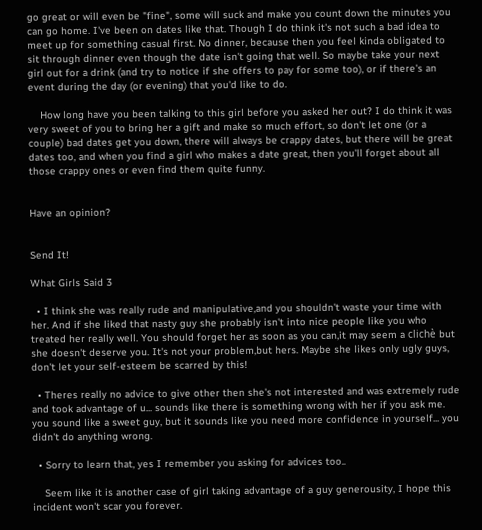go great or will even be "fine", some will suck and make you count down the minutes you can go home. I've been on dates like that. Though I do think it's not such a bad idea to meet up for something casual first. No dinner, because then you feel kinda obligated to sit through dinner even though the date isn't going that well. So maybe take your next girl out for a drink (and try to notice if she offers to pay for some too), or if there's an event during the day (or evening) that you'd like to do.

    How long have you been talking to this girl before you asked her out? I do think it was very sweet of you to bring her a gift and make so much effort, so don't let one (or a couple) bad dates get you down, there will always be crappy dates, but there will be great dates too, and when you find a girl who makes a date great, then you'll forget about all those crappy ones or even find them quite funny.


Have an opinion?


Send It!

What Girls Said 3

  • I think she was really rude and manipulative,and you shouldn't waste your time with her. And if she liked that nasty guy she probably isn't into nice people like you who treated her really well. You should forget her as soon as you can,it may seem a clichè but she doesn't deserve you. It's not your problem,but hers. Maybe she likes only ugly guys, don't let your self-esteem be scarred by this!

  • Theres really no advice to give other then she's not interested and was extremely rude and took advantage of u... sounds like there is something wrong with her if you ask me. you sound like a sweet guy, but it sounds like you need more confidence in yourself... you didn't do anything wrong.

  • Sorry to learn that, yes I remember you asking for advices too..

    Seem like it is another case of girl taking advantage of a guy generousity, I hope this incident won't scar you forever.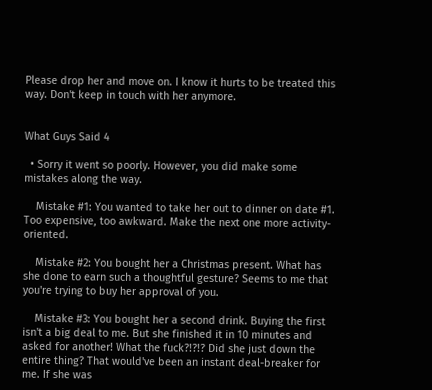Please drop her and move on. I know it hurts to be treated this way. Don't keep in touch with her anymore.


What Guys Said 4

  • Sorry it went so poorly. However, you did make some mistakes along the way.

    Mistake #1: You wanted to take her out to dinner on date #1. Too expensive, too awkward. Make the next one more activity-oriented.

    Mistake #2: You bought her a Christmas present. What has she done to earn such a thoughtful gesture? Seems to me that you're trying to buy her approval of you.

    Mistake #3: You bought her a second drink. Buying the first isn't a big deal to me. But she finished it in 10 minutes and asked for another! What the fuck?!?!? Did she just down the entire thing? That would've been an instant deal-breaker for me. If she was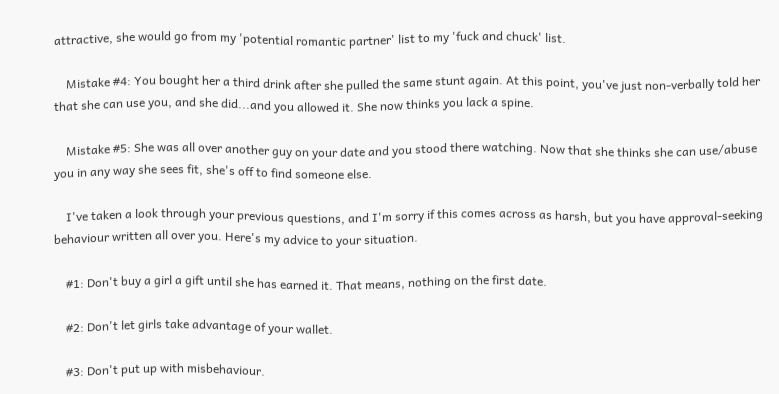attractive, she would go from my 'potential romantic partner' list to my 'fuck and chuck' list.

    Mistake #4: You bought her a third drink after she pulled the same stunt again. At this point, you've just non-verbally told her that she can use you, and she did...and you allowed it. She now thinks you lack a spine.

    Mistake #5: She was all over another guy on your date and you stood there watching. Now that she thinks she can use/abuse you in any way she sees fit, she's off to find someone else.

    I've taken a look through your previous questions, and I'm sorry if this comes across as harsh, but you have approval-seeking behaviour written all over you. Here's my advice to your situation.

    #1: Don't buy a girl a gift until she has earned it. That means, nothing on the first date.

    #2: Don't let girls take advantage of your wallet.

    #3: Don't put up with misbehaviour.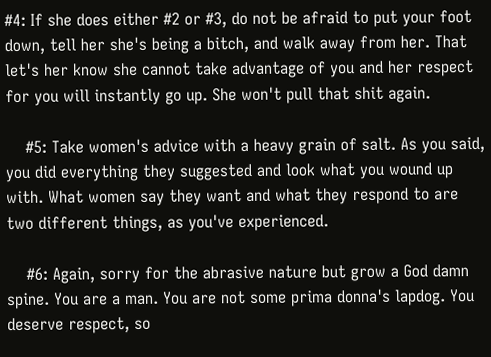#4: If she does either #2 or #3, do not be afraid to put your foot down, tell her she's being a bitch, and walk away from her. That let's her know she cannot take advantage of you and her respect for you will instantly go up. She won't pull that shit again.

    #5: Take women's advice with a heavy grain of salt. As you said, you did everything they suggested and look what you wound up with. What women say they want and what they respond to are two different things, as you've experienced.

    #6: Again, sorry for the abrasive nature but grow a God damn spine. You are a man. You are not some prima donna's lapdog. You deserve respect, so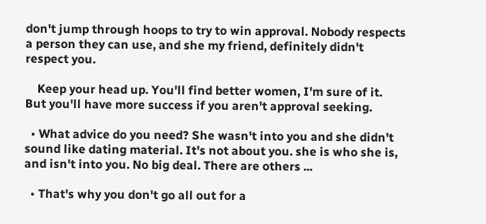don't jump through hoops to try to win approval. Nobody respects a person they can use, and she my friend, definitely didn't respect you.

    Keep your head up. You'll find better women, I'm sure of it. But you'll have more success if you aren't approval seeking.

  • What advice do you need? She wasn't into you and she didn't sound like dating material. It's not about you. she is who she is, and isn't into you. No big deal. There are others ...

  • That's why you don't go all out for a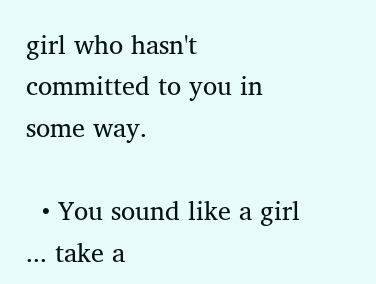girl who hasn't committed to you in some way.

  • You sound like a girl ... take a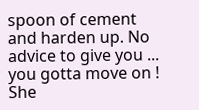spoon of cement and harden up. No advice to give you ... you gotta move on ! She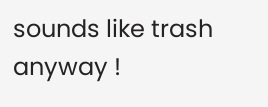sounds like trash anyway !